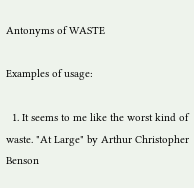Antonyms of WASTE

Examples of usage:

  1. It seems to me like the worst kind of waste. "At Large" by Arthur Christopher Benson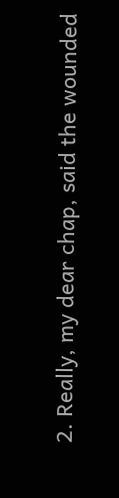2. Really, my dear chap, said the wounded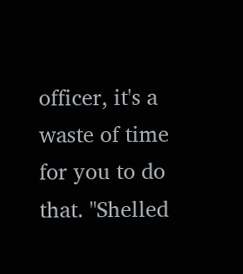officer, it's a waste of time for you to do that. "Shelled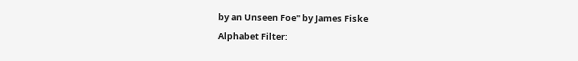by an Unseen Foe" by James Fiske
Alphabet Filter: